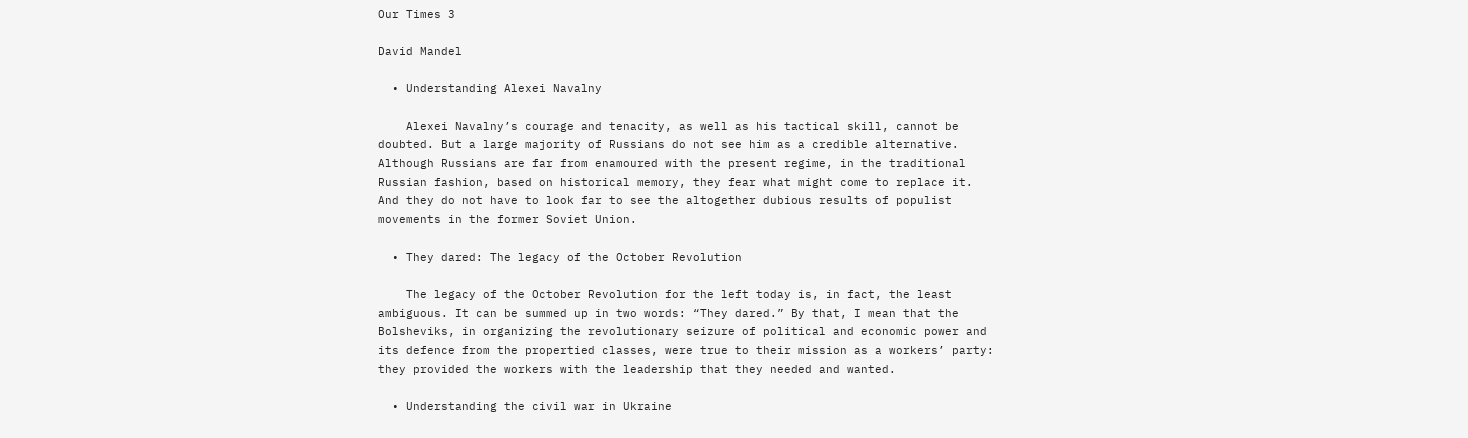Our Times 3

David Mandel

  • Understanding Alexei Navalny

    Alexei Navalny’s courage and tenacity, as well as his tactical skill, cannot be doubted. But a large majority of Russians do not see him as a credible alternative. Although Russians are far from enamoured with the present regime, in the traditional Russian fashion, based on historical memory, they fear what might come to replace it. And they do not have to look far to see the altogether dubious results of populist movements in the former Soviet Union.

  • They dared: The legacy of the October Revolution

    The legacy of the October Revolution for the left today is, in fact, the least ambiguous. It can be summed up in two words: “They dared.” By that, I mean that the Bolsheviks, in organizing the revolutionary seizure of political and economic power and its defence from the propertied classes, were true to their mission as a workers’ party: they provided the workers with the leadership that they needed and wanted.

  • Understanding the civil war in Ukraine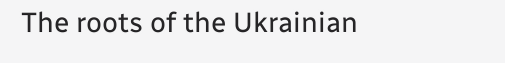The roots of the Ukrainian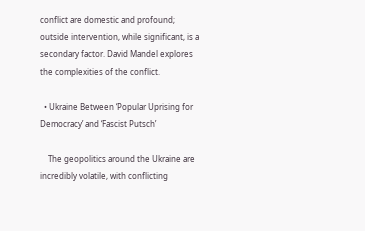conflict are domestic and profound; outside intervention, while significant, is a secondary factor. David Mandel explores the complexities of the conflict.

  • Ukraine Between ‘Popular Uprising for Democracy’ and ‘Fascist Putsch’

    The geopolitics around the Ukraine are incredibly volatile, with conflicting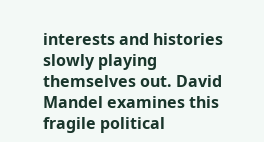interests and histories slowly playing themselves out. David Mandel examines this fragile political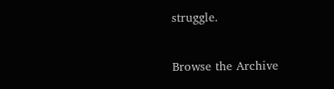struggle.

Browse the Archive